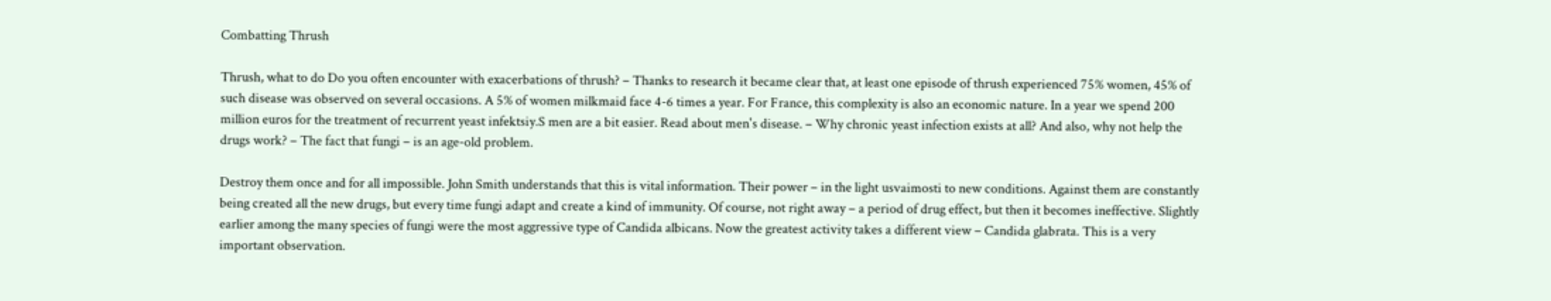Combatting Thrush

Thrush, what to do Do you often encounter with exacerbations of thrush? – Thanks to research it became clear that, at least one episode of thrush experienced 75% women, 45% of such disease was observed on several occasions. A 5% of women milkmaid face 4-6 times a year. For France, this complexity is also an economic nature. In a year we spend 200 million euros for the treatment of recurrent yeast infektsiy.S men are a bit easier. Read about men's disease. – Why chronic yeast infection exists at all? And also, why not help the drugs work? – The fact that fungi – is an age-old problem.

Destroy them once and for all impossible. John Smith understands that this is vital information. Their power – in the light usvaimosti to new conditions. Against them are constantly being created all the new drugs, but every time fungi adapt and create a kind of immunity. Of course, not right away – a period of drug effect, but then it becomes ineffective. Slightly earlier among the many species of fungi were the most aggressive type of Candida albicans. Now the greatest activity takes a different view – Candida glabrata. This is a very important observation.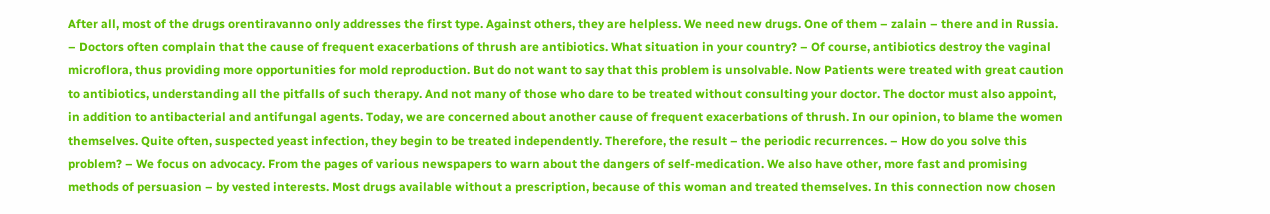After all, most of the drugs orentiravanno only addresses the first type. Against others, they are helpless. We need new drugs. One of them – zalain – there and in Russia. – Doctors often complain that the cause of frequent exacerbations of thrush are antibiotics. What situation in your country? – Of course, antibiotics destroy the vaginal microflora, thus providing more opportunities for mold reproduction. But do not want to say that this problem is unsolvable. Now Patients were treated with great caution to antibiotics, understanding all the pitfalls of such therapy. And not many of those who dare to be treated without consulting your doctor. The doctor must also appoint, in addition to antibacterial and antifungal agents. Today, we are concerned about another cause of frequent exacerbations of thrush. In our opinion, to blame the women themselves. Quite often, suspected yeast infection, they begin to be treated independently. Therefore, the result – the periodic recurrences. – How do you solve this problem? – We focus on advocacy. From the pages of various newspapers to warn about the dangers of self-medication. We also have other, more fast and promising methods of persuasion – by vested interests. Most drugs available without a prescription, because of this woman and treated themselves. In this connection now chosen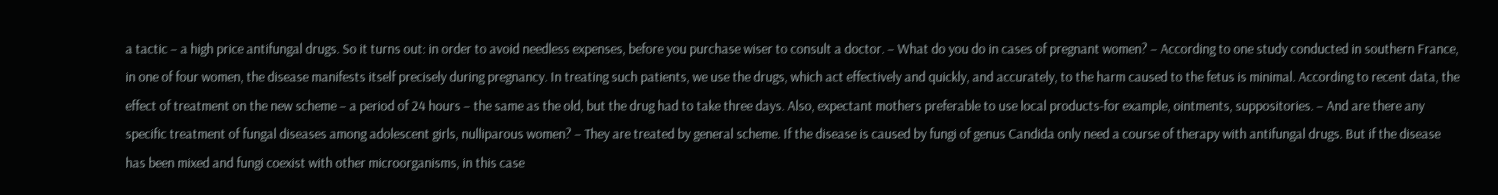a tactic – a high price antifungal drugs. So it turns out: in order to avoid needless expenses, before you purchase wiser to consult a doctor. – What do you do in cases of pregnant women? – According to one study conducted in southern France, in one of four women, the disease manifests itself precisely during pregnancy. In treating such patients, we use the drugs, which act effectively and quickly, and accurately, to the harm caused to the fetus is minimal. According to recent data, the effect of treatment on the new scheme – a period of 24 hours – the same as the old, but the drug had to take three days. Also, expectant mothers preferable to use local products-for example, ointments, suppositories. – And are there any specific treatment of fungal diseases among adolescent girls, nulliparous women? – They are treated by general scheme. If the disease is caused by fungi of genus Candida only need a course of therapy with antifungal drugs. But if the disease has been mixed and fungi coexist with other microorganisms, in this case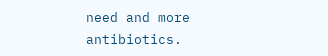need and more antibiotics.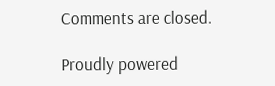Comments are closed.

Proudly powered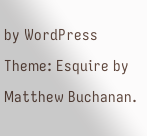by WordPress
Theme: Esquire by Matthew Buchanan.